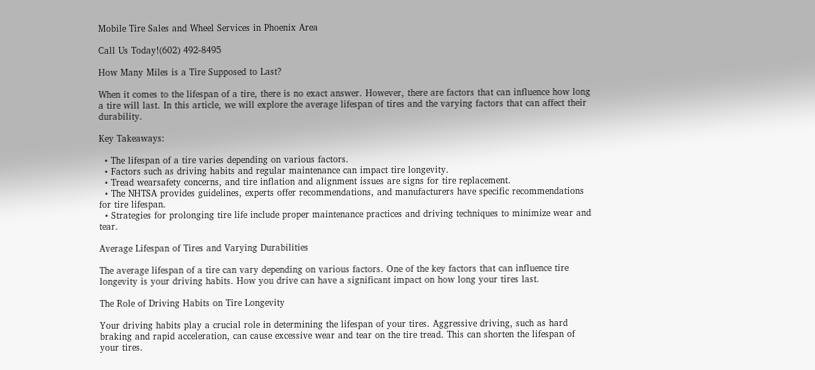Mobile Tire Sales and Wheel Services in Phoenix Area

Call Us Today!(602) 492-8495

How Many Miles is a Tire Supposed to Last?

When it comes to the lifespan of a tire, there is no exact answer. However, there are factors that can influence how long a tire will last. In this article, we will explore the average lifespan of tires and the varying factors that can affect their durability.

Key Takeaways:

  • The lifespan of a tire varies depending on various factors.
  • Factors such as driving habits and regular maintenance can impact tire longevity.
  • Tread wearsafety concerns, and tire inflation and alignment issues are signs for tire replacement.
  • The NHTSA provides guidelines, experts offer recommendations, and manufacturers have specific recommendations for tire lifespan.
  • Strategies for prolonging tire life include proper maintenance practices and driving techniques to minimize wear and tear.

Average Lifespan of Tires and Varying Durabilities

The average lifespan of a tire can vary depending on various factors. One of the key factors that can influence tire longevity is your driving habits. How you drive can have a significant impact on how long your tires last.

The Role of Driving Habits on Tire Longevity

Your driving habits play a crucial role in determining the lifespan of your tires. Aggressive driving, such as hard braking and rapid acceleration, can cause excessive wear and tear on the tire tread. This can shorten the lifespan of your tires.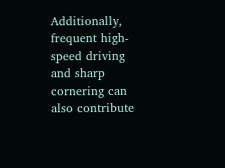Additionally, frequent high-speed driving and sharp cornering can also contribute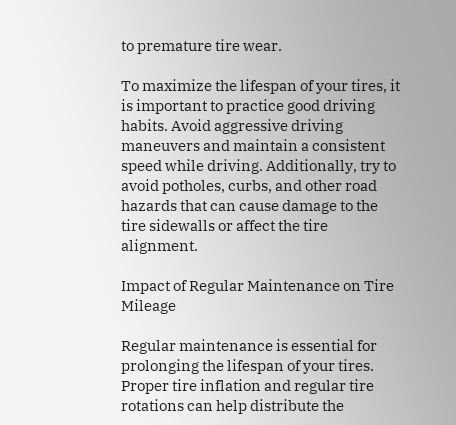to premature tire wear.

To maximize the lifespan of your tires, it is important to practice good driving habits. Avoid aggressive driving maneuvers and maintain a consistent speed while driving. Additionally, try to avoid potholes, curbs, and other road hazards that can cause damage to the tire sidewalls or affect the tire alignment.

Impact of Regular Maintenance on Tire Mileage

Regular maintenance is essential for prolonging the lifespan of your tires. Proper tire inflation and regular tire rotations can help distribute the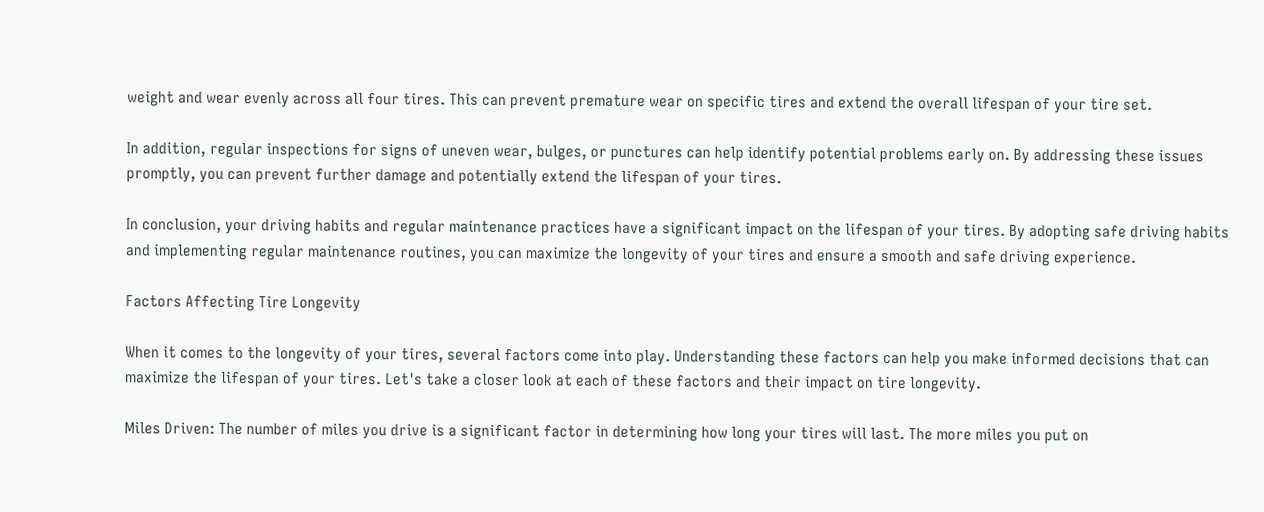weight and wear evenly across all four tires. This can prevent premature wear on specific tires and extend the overall lifespan of your tire set.

In addition, regular inspections for signs of uneven wear, bulges, or punctures can help identify potential problems early on. By addressing these issues promptly, you can prevent further damage and potentially extend the lifespan of your tires.

In conclusion, your driving habits and regular maintenance practices have a significant impact on the lifespan of your tires. By adopting safe driving habits and implementing regular maintenance routines, you can maximize the longevity of your tires and ensure a smooth and safe driving experience.

Factors Affecting Tire Longevity

When it comes to the longevity of your tires, several factors come into play. Understanding these factors can help you make informed decisions that can maximize the lifespan of your tires. Let's take a closer look at each of these factors and their impact on tire longevity.

Miles Driven: The number of miles you drive is a significant factor in determining how long your tires will last. The more miles you put on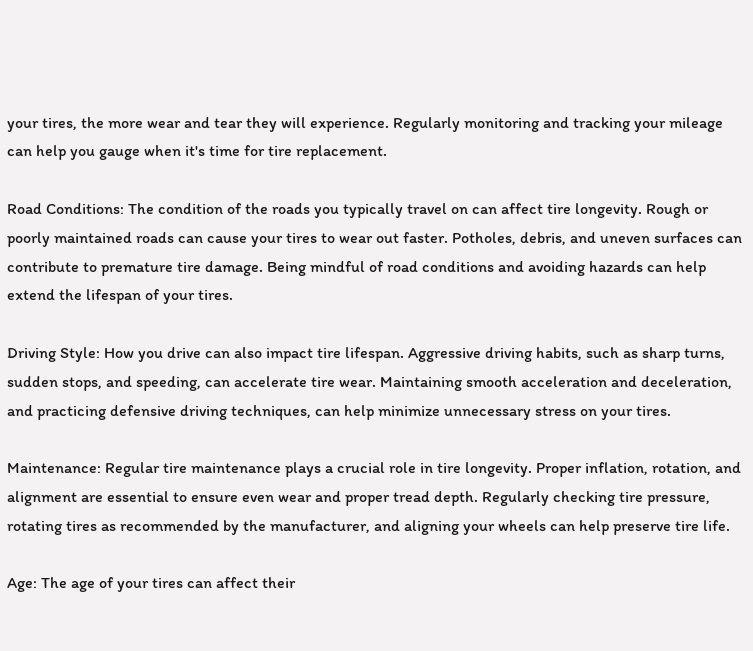your tires, the more wear and tear they will experience. Regularly monitoring and tracking your mileage can help you gauge when it's time for tire replacement.

Road Conditions: The condition of the roads you typically travel on can affect tire longevity. Rough or poorly maintained roads can cause your tires to wear out faster. Potholes, debris, and uneven surfaces can contribute to premature tire damage. Being mindful of road conditions and avoiding hazards can help extend the lifespan of your tires.

Driving Style: How you drive can also impact tire lifespan. Aggressive driving habits, such as sharp turns, sudden stops, and speeding, can accelerate tire wear. Maintaining smooth acceleration and deceleration, and practicing defensive driving techniques, can help minimize unnecessary stress on your tires.

Maintenance: Regular tire maintenance plays a crucial role in tire longevity. Proper inflation, rotation, and alignment are essential to ensure even wear and proper tread depth. Regularly checking tire pressure, rotating tires as recommended by the manufacturer, and aligning your wheels can help preserve tire life.

Age: The age of your tires can affect their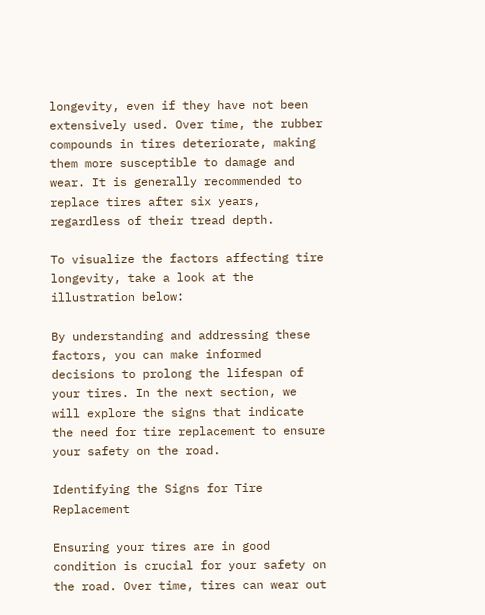longevity, even if they have not been extensively used. Over time, the rubber compounds in tires deteriorate, making them more susceptible to damage and wear. It is generally recommended to replace tires after six years, regardless of their tread depth.

To visualize the factors affecting tire longevity, take a look at the illustration below:

By understanding and addressing these factors, you can make informed decisions to prolong the lifespan of your tires. In the next section, we will explore the signs that indicate the need for tire replacement to ensure your safety on the road.

Identifying the Signs for Tire Replacement

Ensuring your tires are in good condition is crucial for your safety on the road. Over time, tires can wear out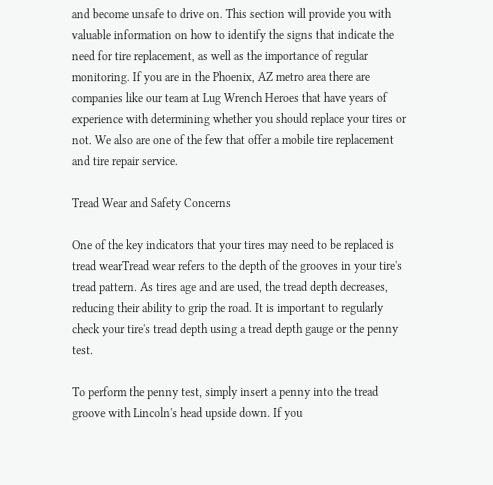and become unsafe to drive on. This section will provide you with valuable information on how to identify the signs that indicate the need for tire replacement, as well as the importance of regular monitoring. If you are in the Phoenix, AZ metro area there are companies like our team at Lug Wrench Heroes that have years of experience with determining whether you should replace your tires or not. We also are one of the few that offer a mobile tire replacement and tire repair service.

Tread Wear and Safety Concerns

One of the key indicators that your tires may need to be replaced is tread wearTread wear refers to the depth of the grooves in your tire's tread pattern. As tires age and are used, the tread depth decreases, reducing their ability to grip the road. It is important to regularly check your tire's tread depth using a tread depth gauge or the penny test.

To perform the penny test, simply insert a penny into the tread groove with Lincoln's head upside down. If you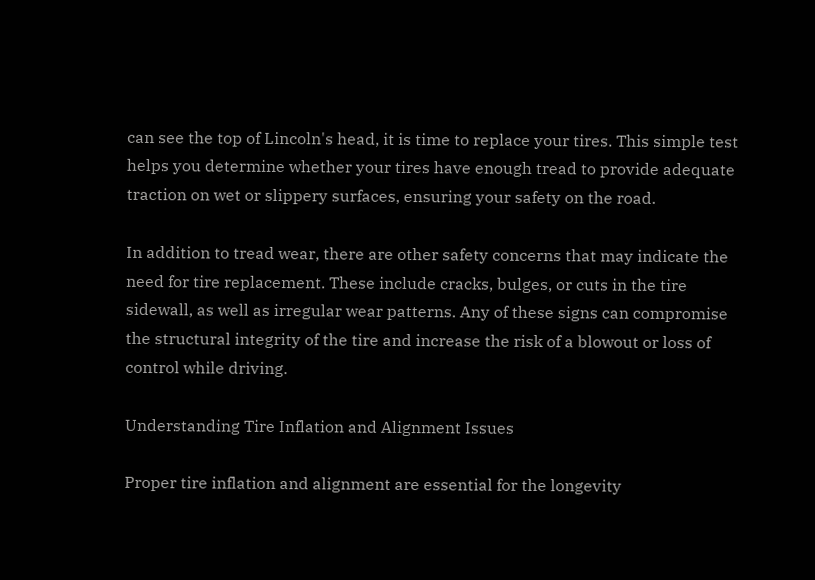can see the top of Lincoln's head, it is time to replace your tires. This simple test helps you determine whether your tires have enough tread to provide adequate traction on wet or slippery surfaces, ensuring your safety on the road.

In addition to tread wear, there are other safety concerns that may indicate the need for tire replacement. These include cracks, bulges, or cuts in the tire sidewall, as well as irregular wear patterns. Any of these signs can compromise the structural integrity of the tire and increase the risk of a blowout or loss of control while driving.

Understanding Tire Inflation and Alignment Issues

Proper tire inflation and alignment are essential for the longevity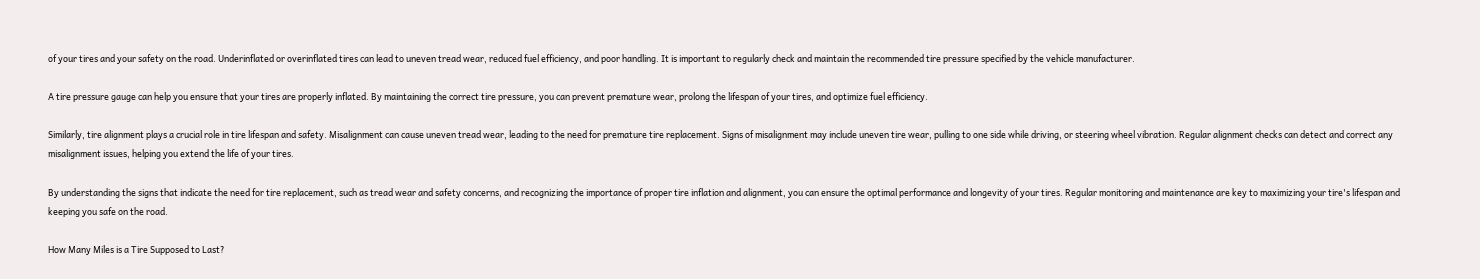of your tires and your safety on the road. Underinflated or overinflated tires can lead to uneven tread wear, reduced fuel efficiency, and poor handling. It is important to regularly check and maintain the recommended tire pressure specified by the vehicle manufacturer.

A tire pressure gauge can help you ensure that your tires are properly inflated. By maintaining the correct tire pressure, you can prevent premature wear, prolong the lifespan of your tires, and optimize fuel efficiency.

Similarly, tire alignment plays a crucial role in tire lifespan and safety. Misalignment can cause uneven tread wear, leading to the need for premature tire replacement. Signs of misalignment may include uneven tire wear, pulling to one side while driving, or steering wheel vibration. Regular alignment checks can detect and correct any misalignment issues, helping you extend the life of your tires.

By understanding the signs that indicate the need for tire replacement, such as tread wear and safety concerns, and recognizing the importance of proper tire inflation and alignment, you can ensure the optimal performance and longevity of your tires. Regular monitoring and maintenance are key to maximizing your tire's lifespan and keeping you safe on the road.

How Many Miles is a Tire Supposed to Last?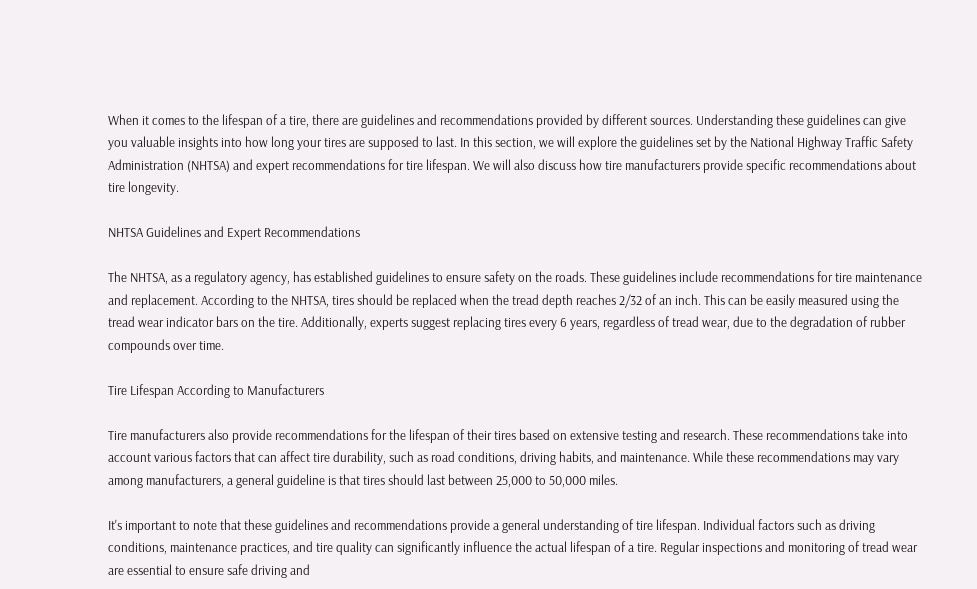When it comes to the lifespan of a tire, there are guidelines and recommendations provided by different sources. Understanding these guidelines can give you valuable insights into how long your tires are supposed to last. In this section, we will explore the guidelines set by the National Highway Traffic Safety Administration (NHTSA) and expert recommendations for tire lifespan. We will also discuss how tire manufacturers provide specific recommendations about tire longevity.

NHTSA Guidelines and Expert Recommendations

The NHTSA, as a regulatory agency, has established guidelines to ensure safety on the roads. These guidelines include recommendations for tire maintenance and replacement. According to the NHTSA, tires should be replaced when the tread depth reaches 2/32 of an inch. This can be easily measured using the tread wear indicator bars on the tire. Additionally, experts suggest replacing tires every 6 years, regardless of tread wear, due to the degradation of rubber compounds over time.

Tire Lifespan According to Manufacturers

Tire manufacturers also provide recommendations for the lifespan of their tires based on extensive testing and research. These recommendations take into account various factors that can affect tire durability, such as road conditions, driving habits, and maintenance. While these recommendations may vary among manufacturers, a general guideline is that tires should last between 25,000 to 50,000 miles.

It's important to note that these guidelines and recommendations provide a general understanding of tire lifespan. Individual factors such as driving conditions, maintenance practices, and tire quality can significantly influence the actual lifespan of a tire. Regular inspections and monitoring of tread wear are essential to ensure safe driving and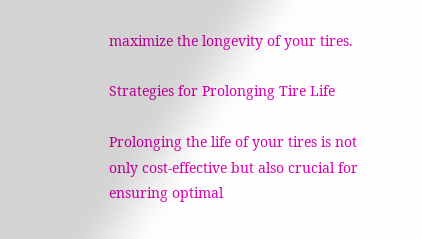maximize the longevity of your tires.

Strategies for Prolonging Tire Life

Prolonging the life of your tires is not only cost-effective but also crucial for ensuring optimal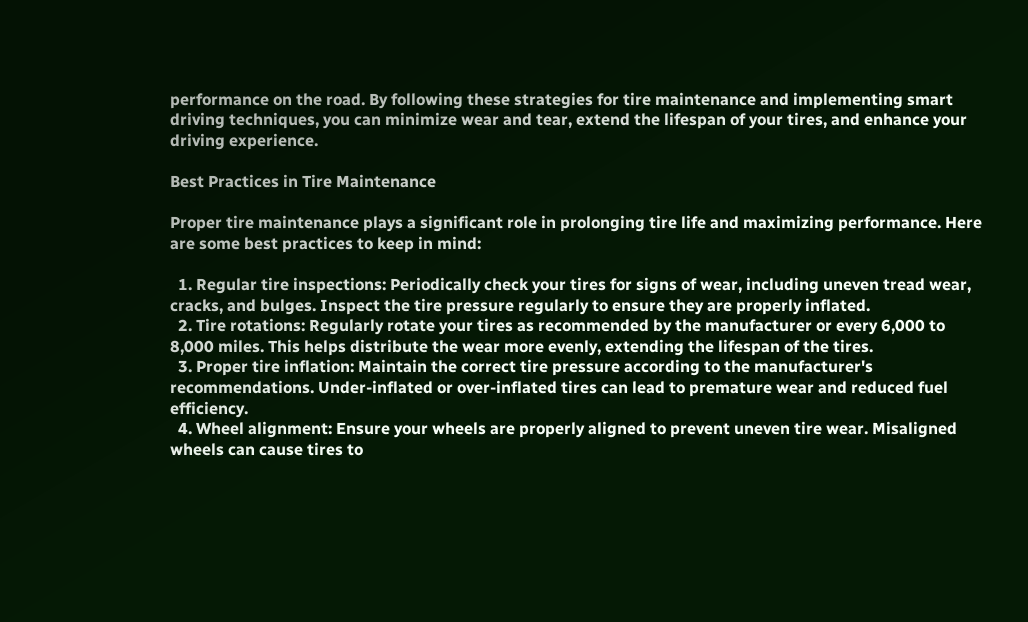performance on the road. By following these strategies for tire maintenance and implementing smart driving techniques, you can minimize wear and tear, extend the lifespan of your tires, and enhance your driving experience.

Best Practices in Tire Maintenance

Proper tire maintenance plays a significant role in prolonging tire life and maximizing performance. Here are some best practices to keep in mind:

  1. Regular tire inspections: Periodically check your tires for signs of wear, including uneven tread wear, cracks, and bulges. Inspect the tire pressure regularly to ensure they are properly inflated.
  2. Tire rotations: Regularly rotate your tires as recommended by the manufacturer or every 6,000 to 8,000 miles. This helps distribute the wear more evenly, extending the lifespan of the tires.
  3. Proper tire inflation: Maintain the correct tire pressure according to the manufacturer's recommendations. Under-inflated or over-inflated tires can lead to premature wear and reduced fuel efficiency.
  4. Wheel alignment: Ensure your wheels are properly aligned to prevent uneven tire wear. Misaligned wheels can cause tires to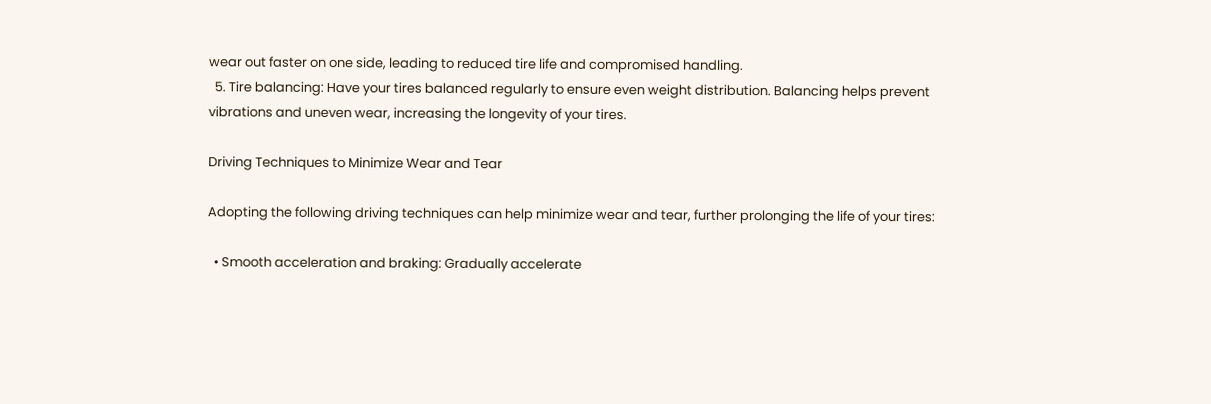wear out faster on one side, leading to reduced tire life and compromised handling.
  5. Tire balancing: Have your tires balanced regularly to ensure even weight distribution. Balancing helps prevent vibrations and uneven wear, increasing the longevity of your tires.

Driving Techniques to Minimize Wear and Tear

Adopting the following driving techniques can help minimize wear and tear, further prolonging the life of your tires:

  • Smooth acceleration and braking: Gradually accelerate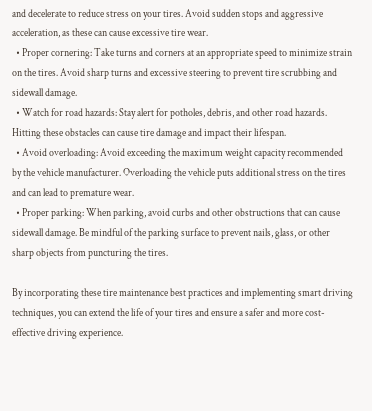and decelerate to reduce stress on your tires. Avoid sudden stops and aggressive acceleration, as these can cause excessive tire wear.
  • Proper cornering: Take turns and corners at an appropriate speed to minimize strain on the tires. Avoid sharp turns and excessive steering to prevent tire scrubbing and sidewall damage.
  • Watch for road hazards: Stay alert for potholes, debris, and other road hazards. Hitting these obstacles can cause tire damage and impact their lifespan.
  • Avoid overloading: Avoid exceeding the maximum weight capacity recommended by the vehicle manufacturer. Overloading the vehicle puts additional stress on the tires and can lead to premature wear.
  • Proper parking: When parking, avoid curbs and other obstructions that can cause sidewall damage. Be mindful of the parking surface to prevent nails, glass, or other sharp objects from puncturing the tires.

By incorporating these tire maintenance best practices and implementing smart driving techniques, you can extend the life of your tires and ensure a safer and more cost-effective driving experience.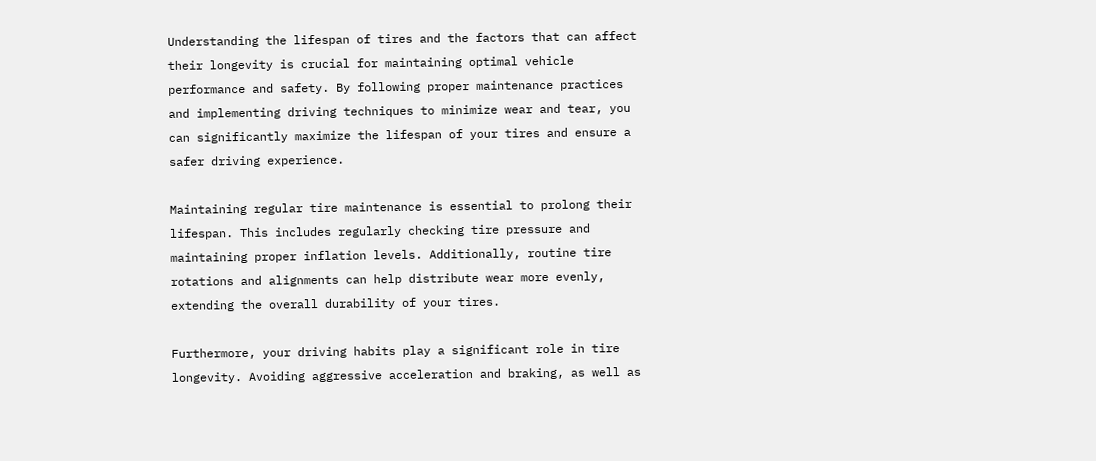Understanding the lifespan of tires and the factors that can affect their longevity is crucial for maintaining optimal vehicle performance and safety. By following proper maintenance practices and implementing driving techniques to minimize wear and tear, you can significantly maximize the lifespan of your tires and ensure a safer driving experience.

Maintaining regular tire maintenance is essential to prolong their lifespan. This includes regularly checking tire pressure and maintaining proper inflation levels. Additionally, routine tire rotations and alignments can help distribute wear more evenly, extending the overall durability of your tires.

Furthermore, your driving habits play a significant role in tire longevity. Avoiding aggressive acceleration and braking, as well as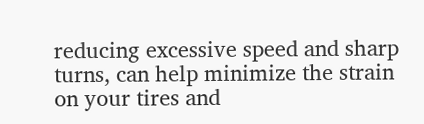reducing excessive speed and sharp turns, can help minimize the strain on your tires and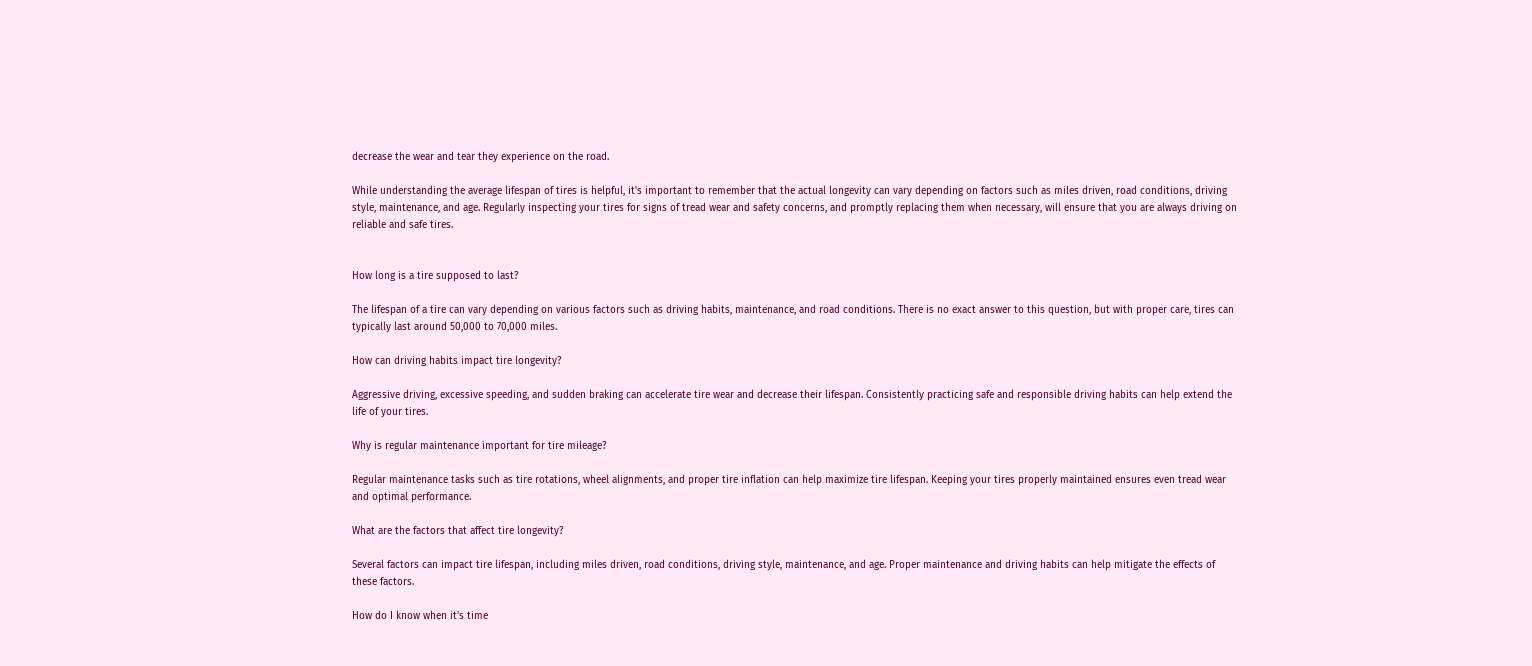decrease the wear and tear they experience on the road.

While understanding the average lifespan of tires is helpful, it's important to remember that the actual longevity can vary depending on factors such as miles driven, road conditions, driving style, maintenance, and age. Regularly inspecting your tires for signs of tread wear and safety concerns, and promptly replacing them when necessary, will ensure that you are always driving on reliable and safe tires.


How long is a tire supposed to last?

The lifespan of a tire can vary depending on various factors such as driving habits, maintenance, and road conditions. There is no exact answer to this question, but with proper care, tires can typically last around 50,000 to 70,000 miles.

How can driving habits impact tire longevity?

Aggressive driving, excessive speeding, and sudden braking can accelerate tire wear and decrease their lifespan. Consistently practicing safe and responsible driving habits can help extend the life of your tires.

Why is regular maintenance important for tire mileage?

Regular maintenance tasks such as tire rotations, wheel alignments, and proper tire inflation can help maximize tire lifespan. Keeping your tires properly maintained ensures even tread wear and optimal performance.

What are the factors that affect tire longevity?

Several factors can impact tire lifespan, including miles driven, road conditions, driving style, maintenance, and age. Proper maintenance and driving habits can help mitigate the effects of these factors.

How do I know when it's time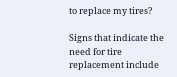to replace my tires?

Signs that indicate the need for tire replacement include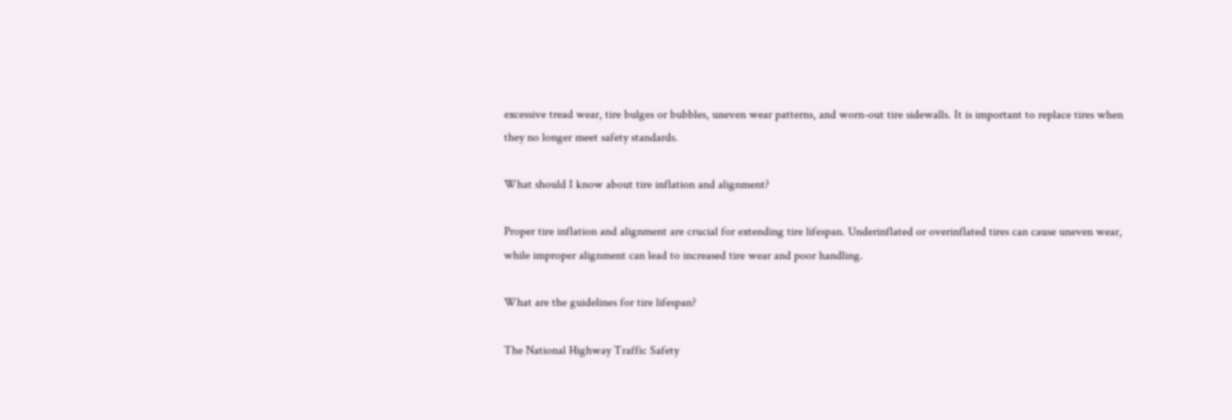excessive tread wear, tire bulges or bubbles, uneven wear patterns, and worn-out tire sidewalls. It is important to replace tires when they no longer meet safety standards.

What should I know about tire inflation and alignment?

Proper tire inflation and alignment are crucial for extending tire lifespan. Underinflated or overinflated tires can cause uneven wear, while improper alignment can lead to increased tire wear and poor handling.

What are the guidelines for tire lifespan?

The National Highway Traffic Safety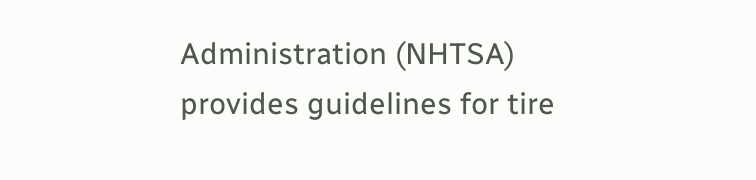Administration (NHTSA) provides guidelines for tire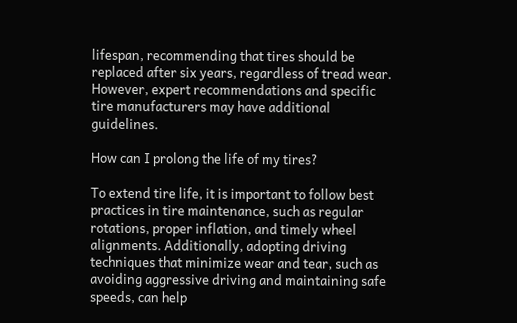lifespan, recommending that tires should be replaced after six years, regardless of tread wear. However, expert recommendations and specific tire manufacturers may have additional guidelines.

How can I prolong the life of my tires?

To extend tire life, it is important to follow best practices in tire maintenance, such as regular rotations, proper inflation, and timely wheel alignments. Additionally, adopting driving techniques that minimize wear and tear, such as avoiding aggressive driving and maintaining safe speeds, can help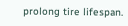prolong tire lifespan.